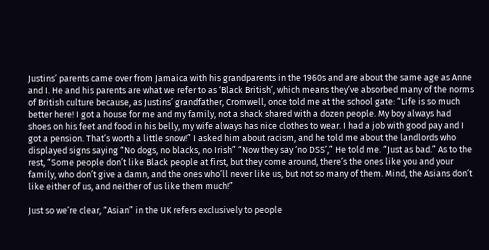Justins’ parents came over from Jamaica with his grandparents in the 1960s and are about the same age as Anne and I. He and his parents are what we refer to as ‘Black British’, which means they’ve absorbed many of the norms of British culture because, as Justins’ grandfather, Cromwell, once told me at the school gate: “Life is so much better here! I got a house for me and my family, not a shack shared with a dozen people. My boy always had shoes on his feet and food in his belly, my wife always has nice clothes to wear. I had a job with good pay and I got a pension. That’s worth a little snow!” I asked him about racism, and he told me about the landlords who displayed signs saying “No dogs, no blacks, no Irish” “Now they say ‘no DSS’,” He told me. “Just as bad.” As to the rest, “Some people don’t like Black people at first, but they come around, there’s the ones like you and your family, who don’t give a damn, and the ones who’ll never like us, but not so many of them. Mind, the Asians don’t like either of us, and neither of us like them much!”

Just so we’re clear, “Asian” in the UK refers exclusively to people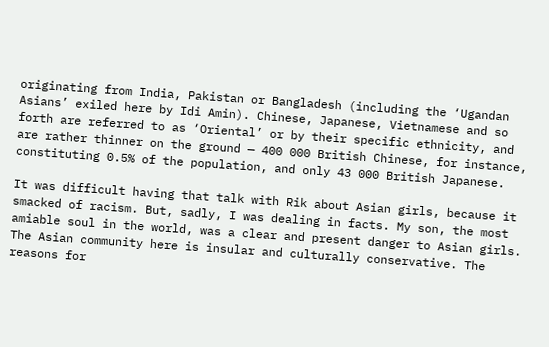originating from India, Pakistan or Bangladesh (including the ‘Ugandan Asians’ exiled here by Idi Amin). Chinese, Japanese, Vietnamese and so forth are referred to as ‘Oriental’ or by their specific ethnicity, and are rather thinner on the ground — 400 000 British Chinese, for instance, constituting 0.5% of the population, and only 43 000 British Japanese.

It was difficult having that talk with Rik about Asian girls, because it smacked of racism. But, sadly, I was dealing in facts. My son, the most amiable soul in the world, was a clear and present danger to Asian girls. The Asian community here is insular and culturally conservative. The reasons for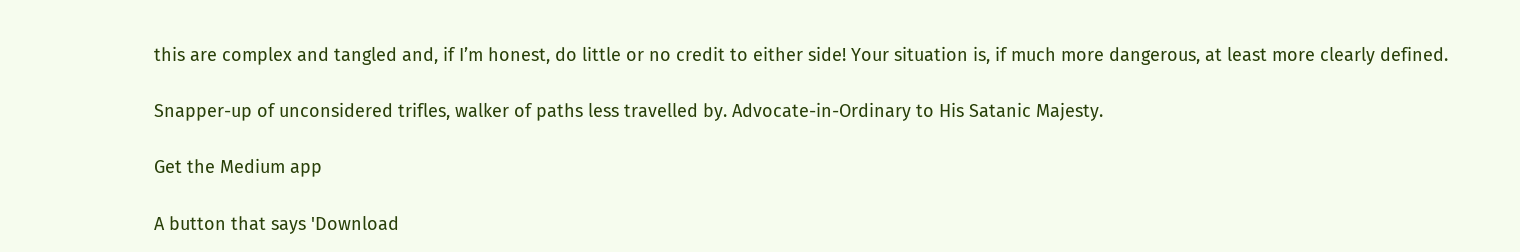this are complex and tangled and, if I’m honest, do little or no credit to either side! Your situation is, if much more dangerous, at least more clearly defined.

Snapper-up of unconsidered trifles, walker of paths less travelled by. Advocate-in-Ordinary to His Satanic Majesty.

Get the Medium app

A button that says 'Download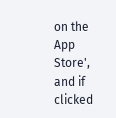on the App Store', and if clicked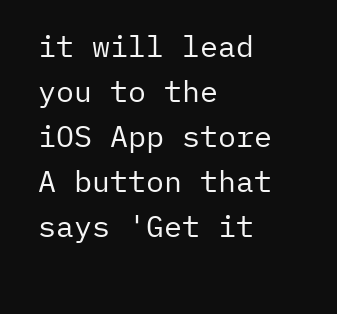it will lead you to the iOS App store
A button that says 'Get it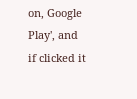on, Google Play', and if clicked it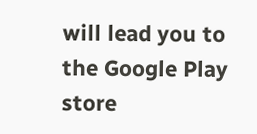will lead you to the Google Play store